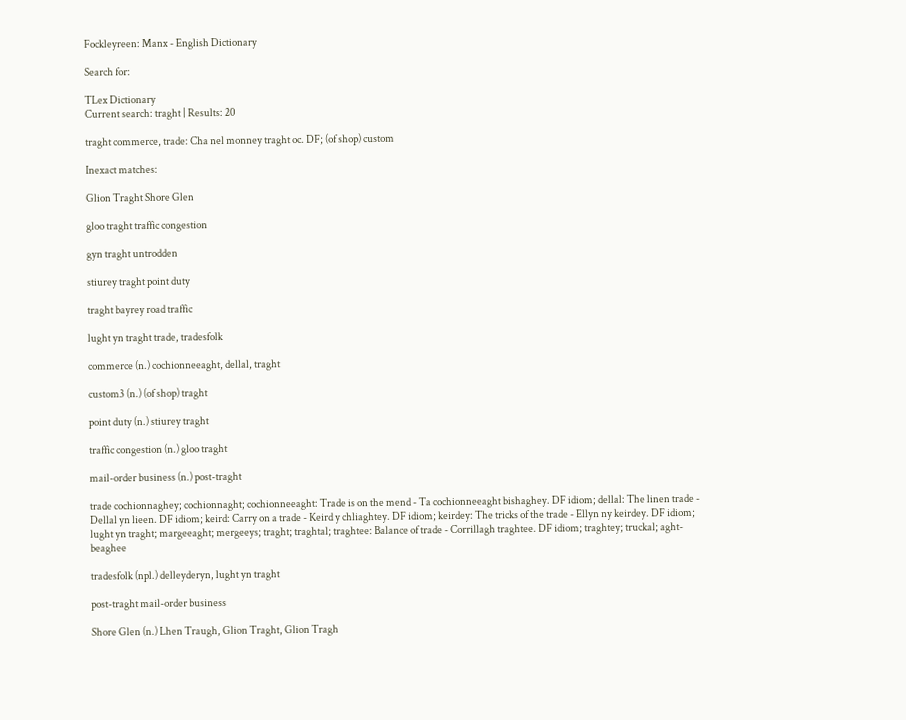Fockleyreen: Manx - English Dictionary

Search for:

TLex Dictionary
Current search: traght | Results: 20

traght commerce, trade: Cha nel monney traght oc. DF; (of shop) custom

Inexact matches:

Glion Traght Shore Glen

gloo traght traffic congestion

gyn traght untrodden

stiurey traght point duty

traght bayrey road traffic

lught yn traght trade, tradesfolk

commerce (n.) cochionneeaght, dellal, traght

custom3 (n.) (of shop) traght

point duty (n.) stiurey traght

traffic congestion (n.) gloo traght

mail-order business (n.) post-traght

trade cochionnaghey; cochionnaght; cochionneeaght: Trade is on the mend - Ta cochionneeaght bishaghey. DF idiom; dellal: The linen trade - Dellal yn lieen. DF idiom; keird: Carry on a trade - Keird y chliaghtey. DF idiom; keirdey: The tricks of the trade - Ellyn ny keirdey. DF idiom; lught yn traght; margeeaght; mergeeys; traght; traghtal; traghtee: Balance of trade - Corrillagh traghtee. DF idiom; traghtey; truckal; aght-beaghee

tradesfolk (npl.) delleyderyn, lught yn traght

post-traght mail-order business

Shore Glen (n.) Lhen Traugh, Glion Traght, Glion Tragh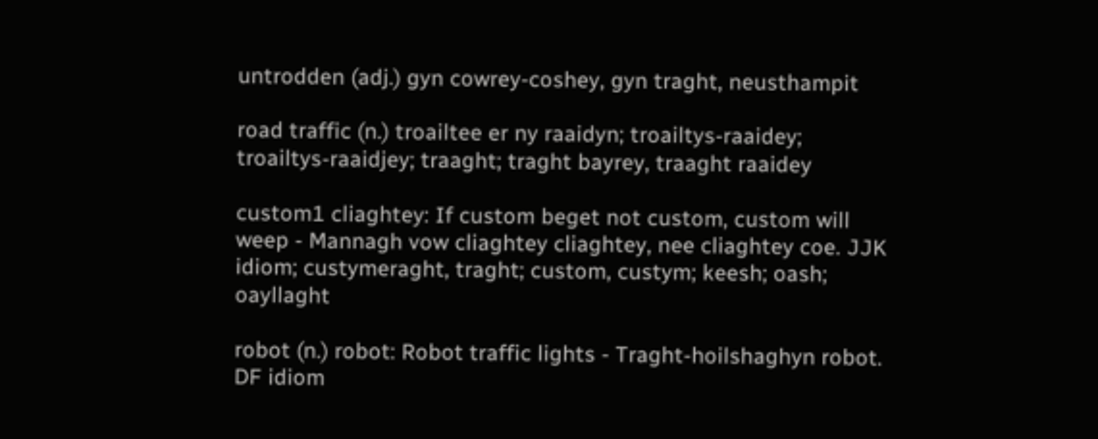untrodden (adj.) gyn cowrey-coshey, gyn traght, neusthampit

road traffic (n.) troailtee er ny raaidyn; troailtys-raaidey; troailtys-raaidjey; traaght; traght bayrey, traaght raaidey

custom1 cliaghtey: If custom beget not custom, custom will weep - Mannagh vow cliaghtey cliaghtey, nee cliaghtey coe. JJK idiom; custymeraght, traght; custom, custym; keesh; oash; oayllaght

robot (n.) robot: Robot traffic lights - Traght-hoilshaghyn robot. DF idiom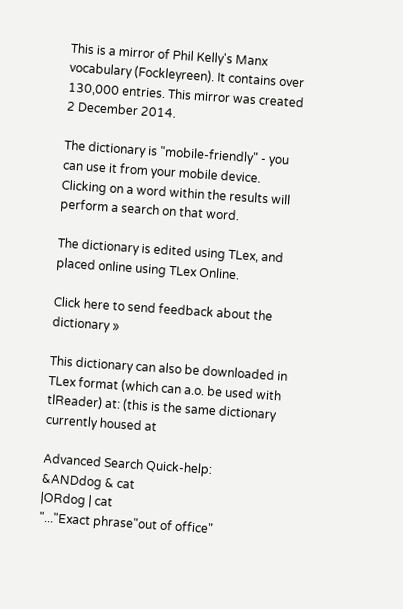This is a mirror of Phil Kelly's Manx vocabulary (Fockleyreen). It contains over 130,000 entries. This mirror was created 2 December 2014.

The dictionary is "mobile-friendly" - you can use it from your mobile device. Clicking on a word within the results will perform a search on that word.

The dictionary is edited using TLex, and placed online using TLex Online.

Click here to send feedback about the dictionary »

This dictionary can also be downloaded in TLex format (which can a.o. be used with tlReader) at: (this is the same dictionary currently housed at

Advanced Search Quick-help:
&ANDdog & cat
|ORdog | cat
"..."Exact phrase"out of office"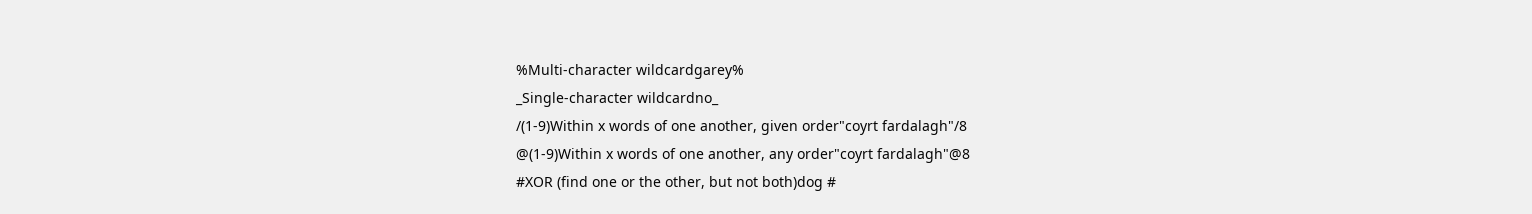%Multi-character wildcardgarey%
_Single-character wildcardno_
/(1-9)Within x words of one another, given order"coyrt fardalagh"/8
@(1-9)Within x words of one another, any order"coyrt fardalagh"@8
#XOR (find one or the other, but not both)dog #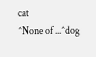cat
^None of ...^dog